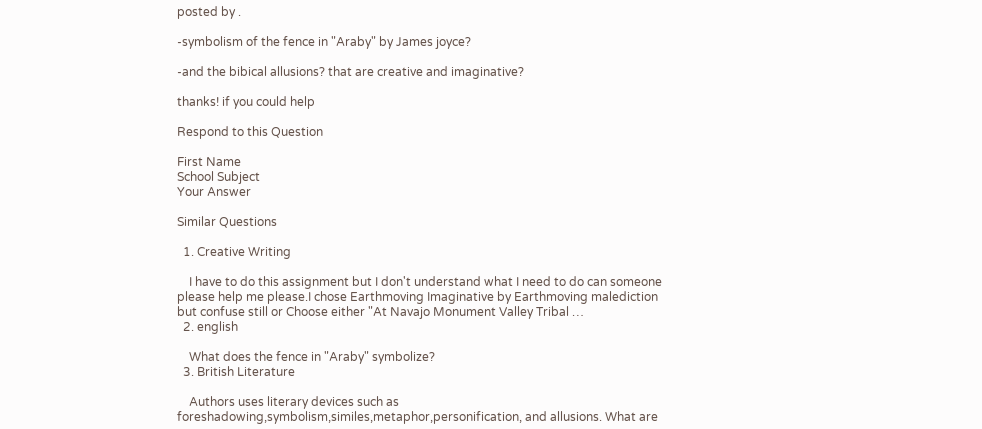posted by .

-symbolism of the fence in "Araby" by James joyce?

-and the bibical allusions? that are creative and imaginative?

thanks! if you could help

Respond to this Question

First Name
School Subject
Your Answer

Similar Questions

  1. Creative Writing

    I have to do this assignment but I don't understand what I need to do can someone please help me please.I chose Earthmoving Imaginative by Earthmoving malediction but confuse still or Choose either "At Navajo Monument Valley Tribal …
  2. english

    What does the fence in "Araby" symbolize?
  3. British Literature

    Authors uses literary devices such as foreshadowing,symbolism,similes,metaphor,personification, and allusions. What are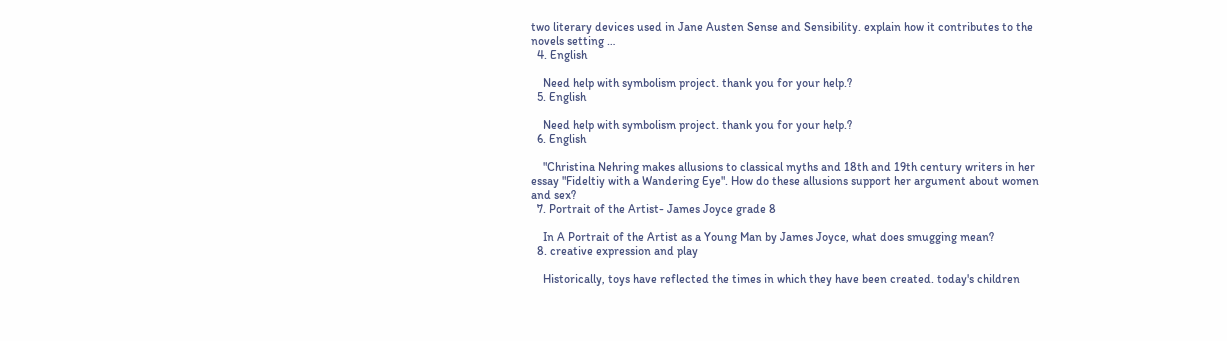two literary devices used in Jane Austen Sense and Sensibility. explain how it contributes to the novels setting …
  4. English

    Need help with symbolism project. thank you for your help.?
  5. English

    Need help with symbolism project. thank you for your help.?
  6. English

    "Christina Nehring makes allusions to classical myths and 18th and 19th century writers in her essay "Fideltiy with a Wandering Eye". How do these allusions support her argument about women and sex?
  7. Portrait of the Artist- James Joyce grade 8

    In A Portrait of the Artist as a Young Man by James Joyce, what does smugging mean?
  8. creative expression and play

    Historically, toys have reflected the times in which they have been created. today's children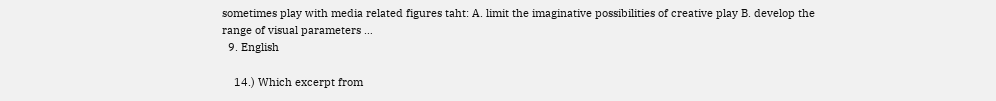sometimes play with media related figures taht: A. limit the imaginative possibilities of creative play B. develop the range of visual parameters …
  9. English

    14.) Which excerpt from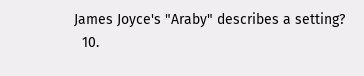James Joyce's "Araby" describes a setting?
  10.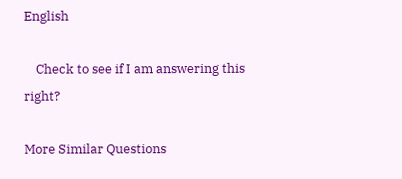English

    Check to see if I am answering this right?

More Similar Questions